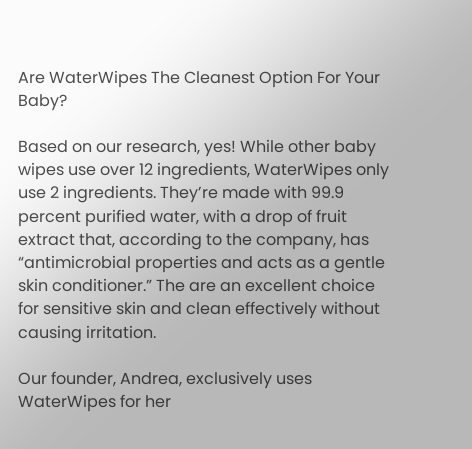Are WaterWipes The Cleanest Option For Your Baby?

Based on our research, yes! While other baby wipes use over 12 ingredients, WaterWipes only use 2 ingredients. They’re made with 99.9 percent purified water, with a drop of fruit extract that, according to the company, has “antimicrobial properties and acts as a gentle skin conditioner.” The are an excellent choice for sensitive skin and clean effectively without causing irritation.

Our founder, Andrea, exclusively uses WaterWipes for her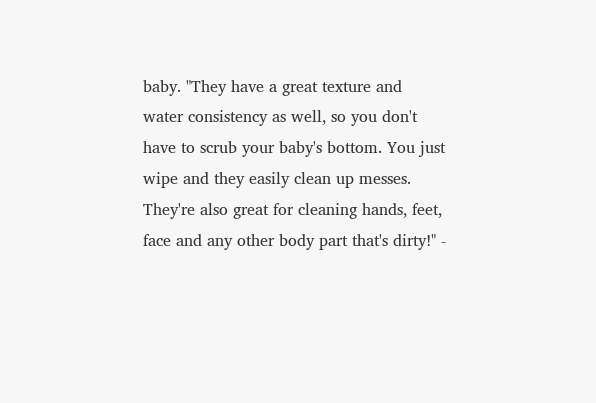baby. "They have a great texture and water consistency as well, so you don't have to scrub your baby's bottom. You just wipe and they easily clean up messes. They're also great for cleaning hands, feet, face and any other body part that's dirty!" -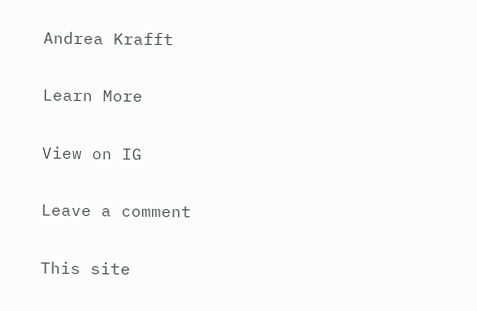Andrea Krafft

Learn More

View on IG

Leave a comment

This site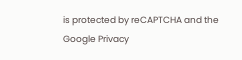is protected by reCAPTCHA and the Google Privacy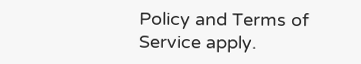Policy and Terms of Service apply.